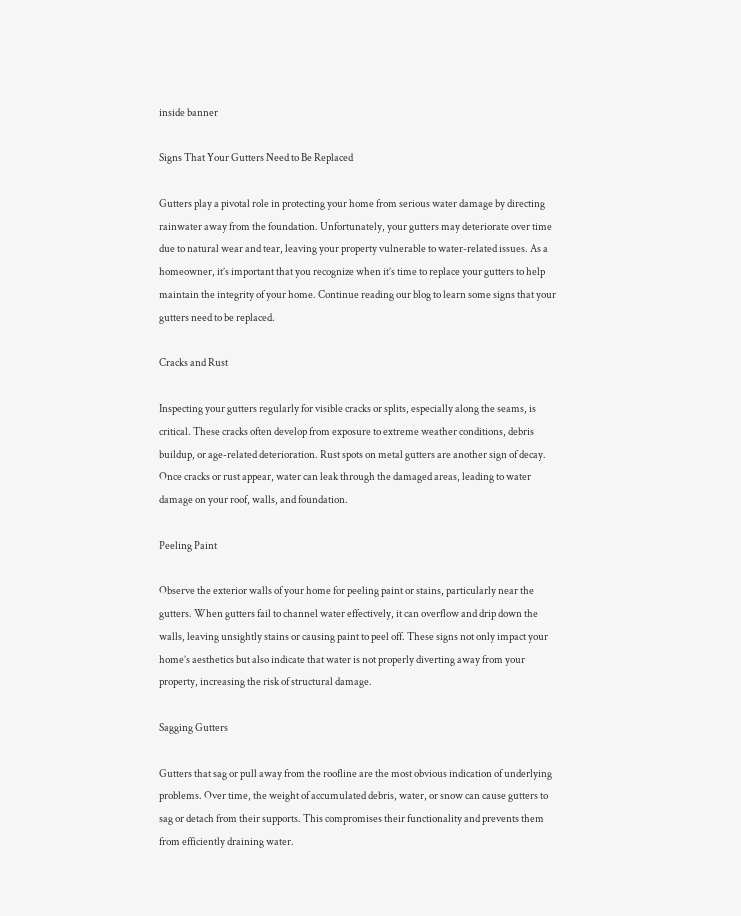inside banner

Signs That Your Gutters Need to Be Replaced

Gutters play a pivotal role in protecting your home from serious water damage by directing rainwater away from the foundation. Unfortunately, your gutters may deteriorate over time due to natural wear and tear, leaving your property vulnerable to water-related issues. As a homeowner, it’s important that you recognize when it’s time to replace your gutters to help maintain the integrity of your home. Continue reading our blog to learn some signs that your gutters need to be replaced.

Cracks and Rust

Inspecting your gutters regularly for visible cracks or splits, especially along the seams, is critical. These cracks often develop from exposure to extreme weather conditions, debris buildup, or age-related deterioration. Rust spots on metal gutters are another sign of decay. Once cracks or rust appear, water can leak through the damaged areas, leading to water damage on your roof, walls, and foundation.

Peeling Paint

Observe the exterior walls of your home for peeling paint or stains, particularly near the gutters. When gutters fail to channel water effectively, it can overflow and drip down the walls, leaving unsightly stains or causing paint to peel off. These signs not only impact your home’s aesthetics but also indicate that water is not properly diverting away from your property, increasing the risk of structural damage.

Sagging Gutters

Gutters that sag or pull away from the roofline are the most obvious indication of underlying problems. Over time, the weight of accumulated debris, water, or snow can cause gutters to sag or detach from their supports. This compromises their functionality and prevents them from efficiently draining water.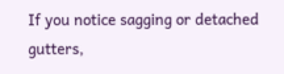If you notice sagging or detached gutters,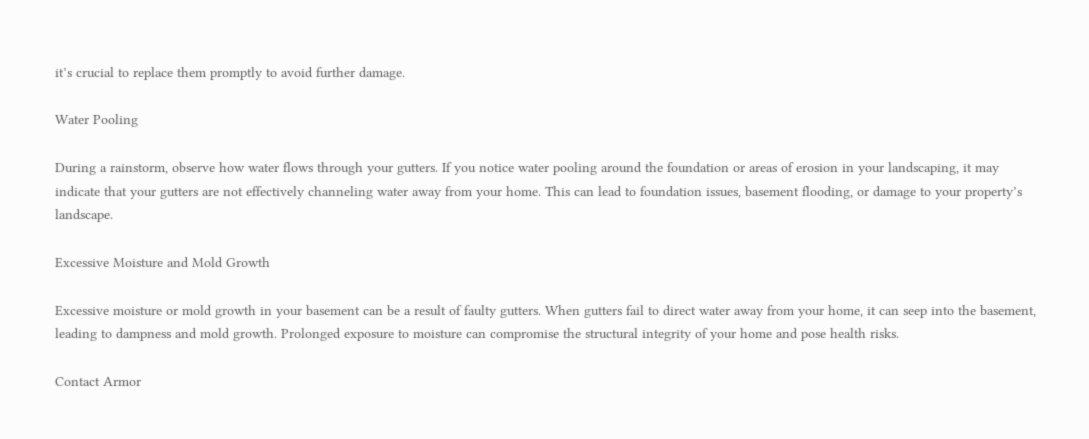it’s crucial to replace them promptly to avoid further damage.

Water Pooling

During a rainstorm, observe how water flows through your gutters. If you notice water pooling around the foundation or areas of erosion in your landscaping, it may indicate that your gutters are not effectively channeling water away from your home. This can lead to foundation issues, basement flooding, or damage to your property’s landscape.

Excessive Moisture and Mold Growth

Excessive moisture or mold growth in your basement can be a result of faulty gutters. When gutters fail to direct water away from your home, it can seep into the basement, leading to dampness and mold growth. Prolonged exposure to moisture can compromise the structural integrity of your home and pose health risks.

Contact Armor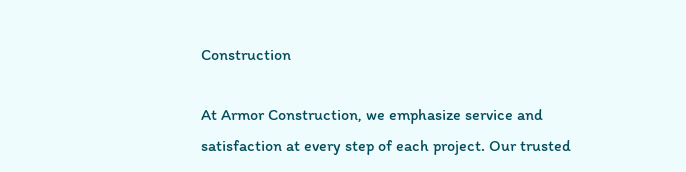Construction

At Armor Construction, we emphasize service and satisfaction at every step of each project. Our trusted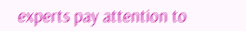experts pay attention to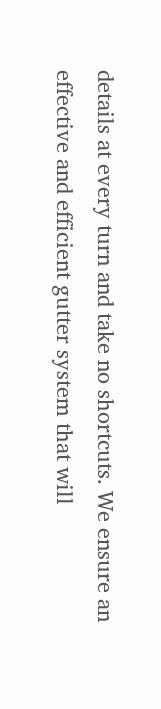details at every turn and take no shortcuts. We ensure an effective and efficient gutter system that will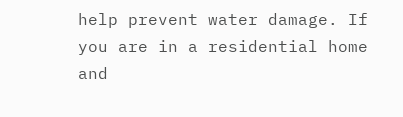help prevent water damage. If you are in a residential home and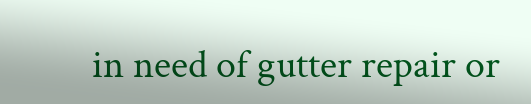in need of gutter repair or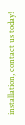installation, contact us today!